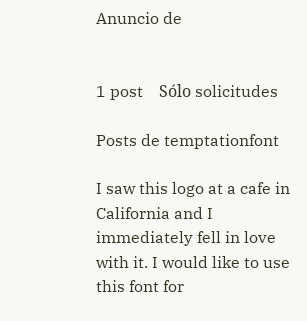Anuncio de


1 post    Sólo solicitudes

Posts de temptationfont

I saw this logo at a cafe in California and I immediately fell in love with it. I would like to use this font for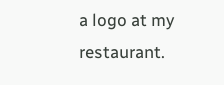a logo at my restaurant.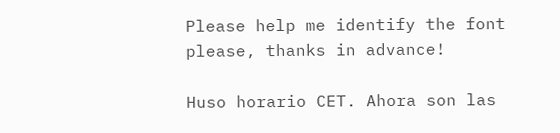Please help me identify the font please, thanks in advance!

Huso horario CET. Ahora son las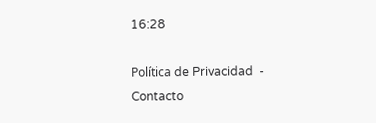16:28

Política de Privacidad  -  Contacto